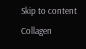Skip to content
Collagen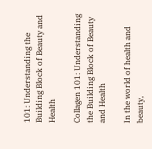101: Understanding the Building Block of Beauty and Health

Collagen 101: Understanding the Building Block of Beauty and Health

In the world of health and beauty,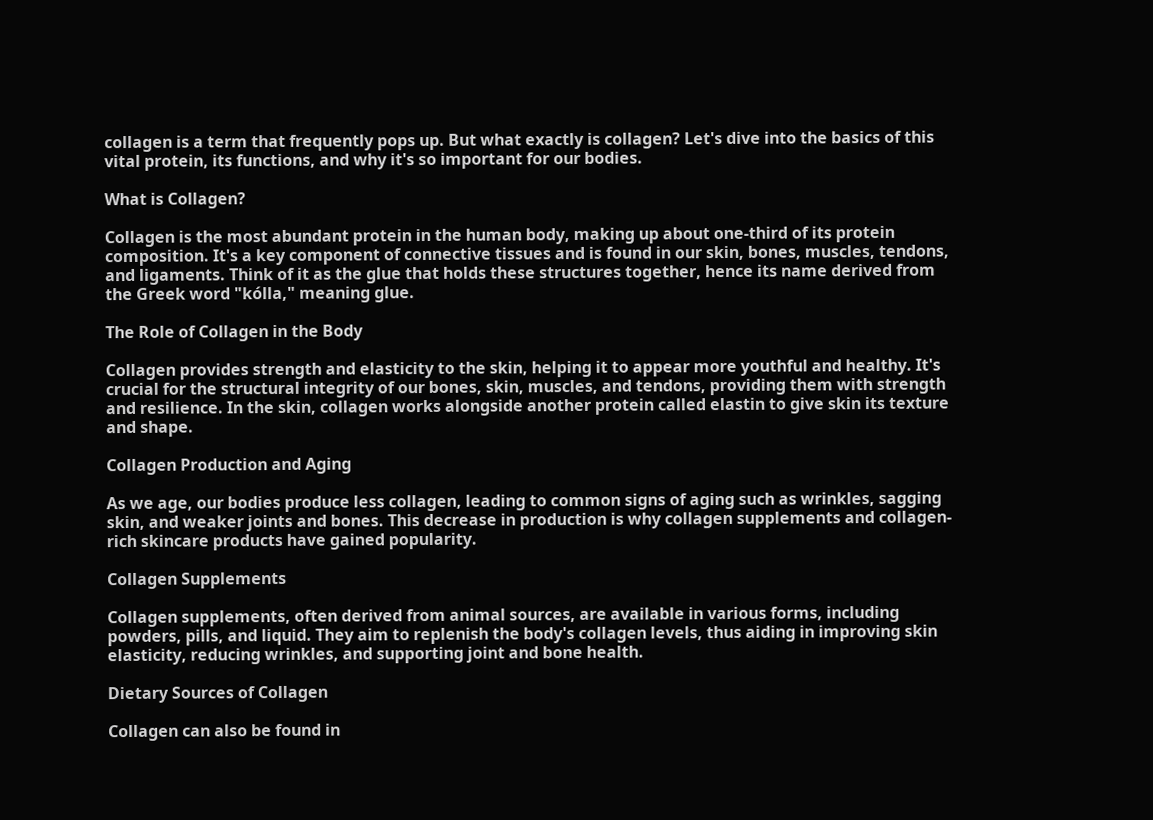collagen is a term that frequently pops up. But what exactly is collagen? Let's dive into the basics of this vital protein, its functions, and why it's so important for our bodies.

What is Collagen?

Collagen is the most abundant protein in the human body, making up about one-third of its protein composition. It's a key component of connective tissues and is found in our skin, bones, muscles, tendons, and ligaments. Think of it as the glue that holds these structures together, hence its name derived from the Greek word "kólla," meaning glue.

The Role of Collagen in the Body

Collagen provides strength and elasticity to the skin, helping it to appear more youthful and healthy. It's crucial for the structural integrity of our bones, skin, muscles, and tendons, providing them with strength and resilience. In the skin, collagen works alongside another protein called elastin to give skin its texture and shape.

Collagen Production and Aging

As we age, our bodies produce less collagen, leading to common signs of aging such as wrinkles, sagging skin, and weaker joints and bones. This decrease in production is why collagen supplements and collagen-rich skincare products have gained popularity.

Collagen Supplements

Collagen supplements, often derived from animal sources, are available in various forms, including powders, pills, and liquid. They aim to replenish the body's collagen levels, thus aiding in improving skin elasticity, reducing wrinkles, and supporting joint and bone health.

Dietary Sources of Collagen

Collagen can also be found in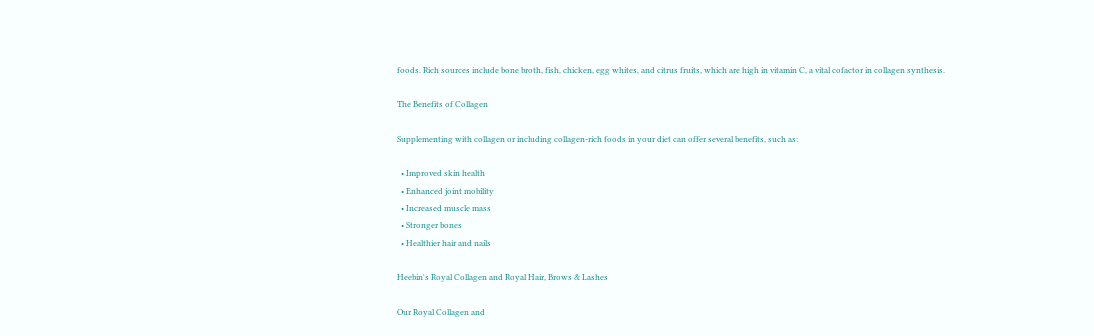foods. Rich sources include bone broth, fish, chicken, egg whites, and citrus fruits, which are high in vitamin C, a vital cofactor in collagen synthesis.

The Benefits of Collagen

Supplementing with collagen or including collagen-rich foods in your diet can offer several benefits, such as:

  • Improved skin health
  • Enhanced joint mobility
  • Increased muscle mass
  • Stronger bones
  • Healthier hair and nails

Heebin's Royal Collagen and Royal Hair, Brows & Lashes

Our Royal Collagen and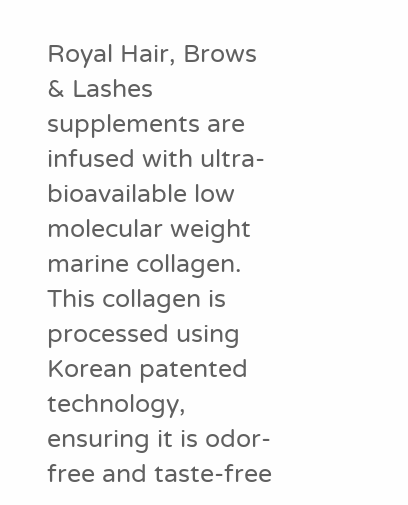Royal Hair, Brows & Lashes supplements are infused with ultra-bioavailable low molecular weight marine collagen. This collagen is processed using Korean patented technology, ensuring it is odor-free and taste-free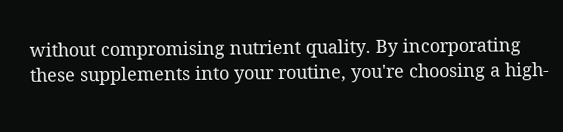without compromising nutrient quality. By incorporating these supplements into your routine, you're choosing a high-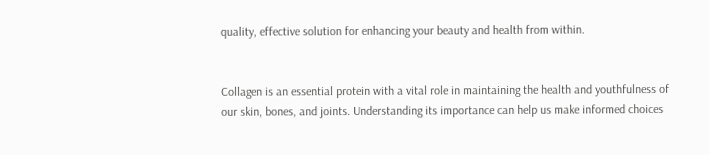quality, effective solution for enhancing your beauty and health from within.


Collagen is an essential protein with a vital role in maintaining the health and youthfulness of our skin, bones, and joints. Understanding its importance can help us make informed choices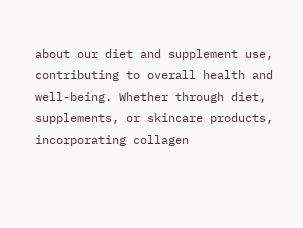about our diet and supplement use, contributing to overall health and well-being. Whether through diet, supplements, or skincare products, incorporating collagen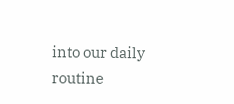into our daily routine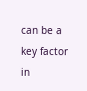can be a key factor in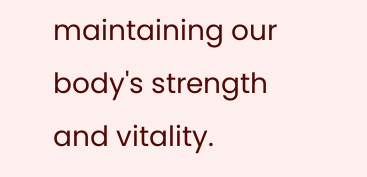maintaining our body's strength and vitality.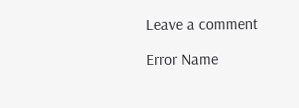Leave a comment

Error Name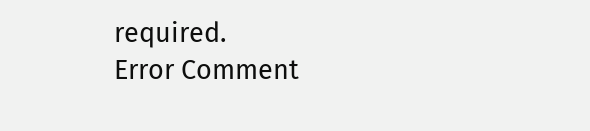required.
Error Comment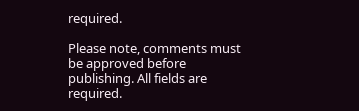required.

Please note, comments must be approved before publishing. All fields are required.